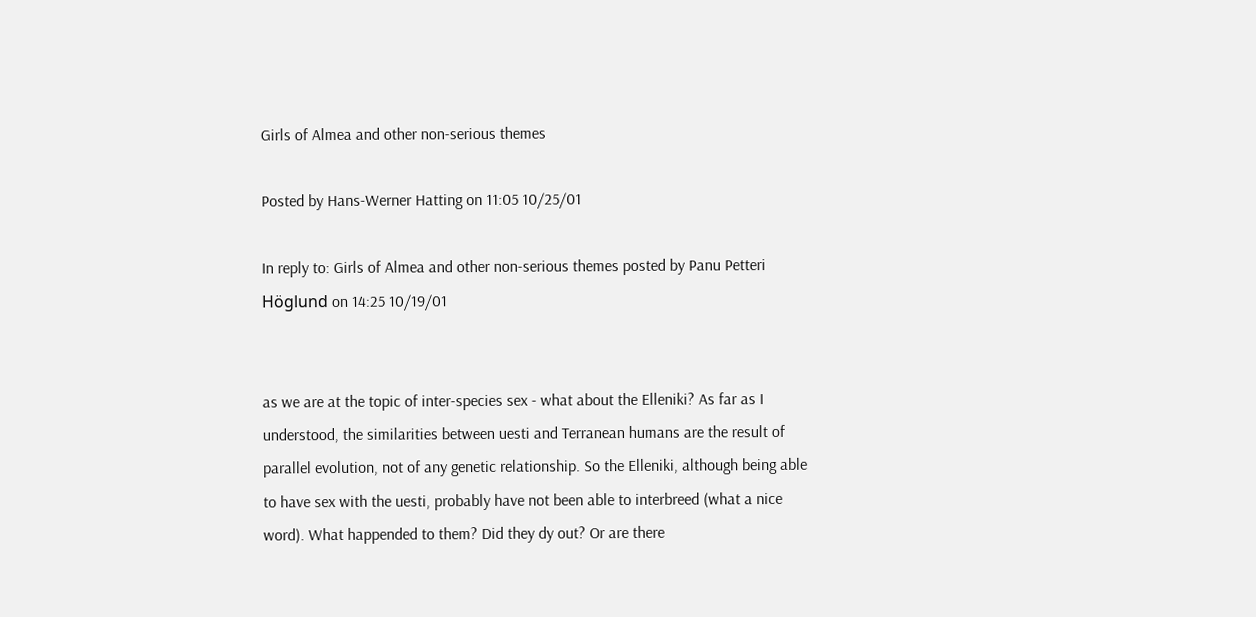Girls of Almea and other non-serious themes

Posted by Hans-Werner Hatting on 11:05 10/25/01

In reply to: Girls of Almea and other non-serious themes posted by Panu Petteri Höglund on 14:25 10/19/01


as we are at the topic of inter-species sex - what about the Elleniki? As far as I understood, the similarities between uesti and Terranean humans are the result of parallel evolution, not of any genetic relationship. So the Elleniki, although being able to have sex with the uesti, probably have not been able to interbreed (what a nice word). What happended to them? Did they dy out? Or are there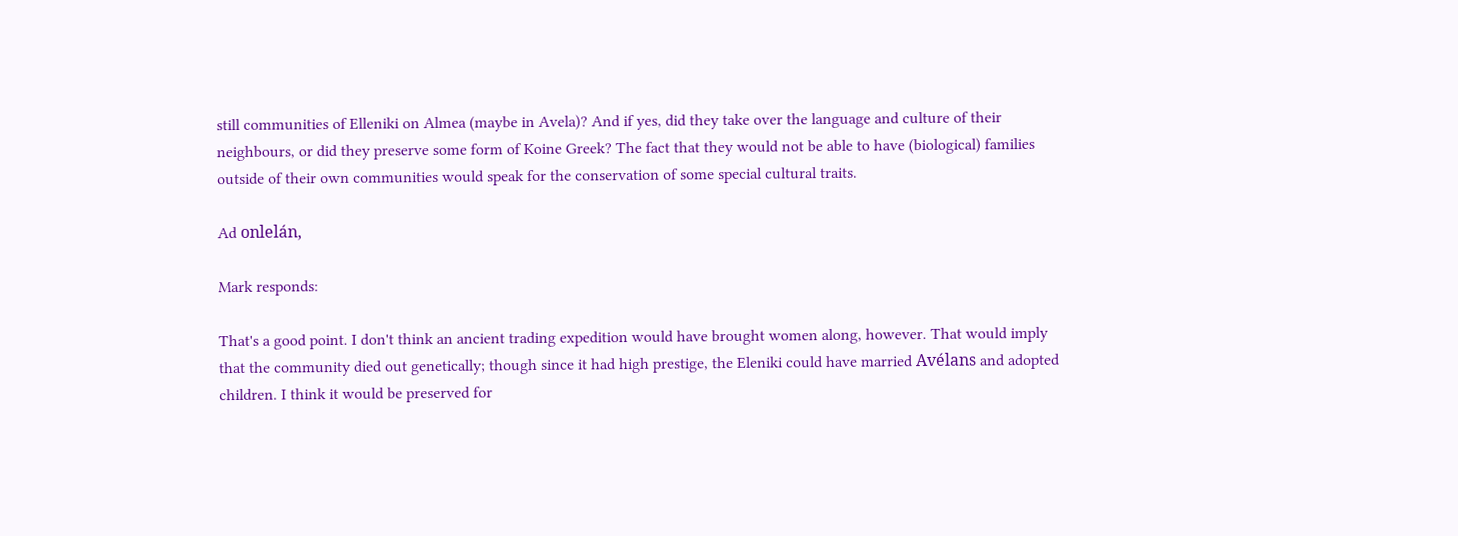still communities of Elleniki on Almea (maybe in Avela)? And if yes, did they take over the language and culture of their neighbours, or did they preserve some form of Koine Greek? The fact that they would not be able to have (biological) families outside of their own communities would speak for the conservation of some special cultural traits.

Ad onlelán,

Mark responds:

That's a good point. I don't think an ancient trading expedition would have brought women along, however. That would imply that the community died out genetically; though since it had high prestige, the Eleniki could have married Avélans and adopted children. I think it would be preserved for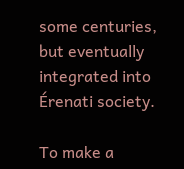some centuries, but eventually integrated into Érenati society.

To make a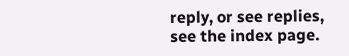reply, or see replies, see the index page.